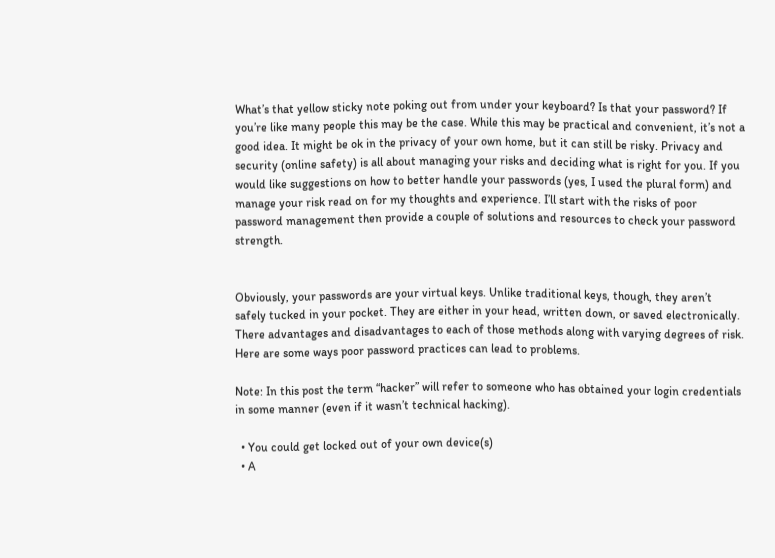What’s that yellow sticky note poking out from under your keyboard? Is that your password? If you’re like many people this may be the case. While this may be practical and convenient, it’s not a good idea. It might be ok in the privacy of your own home, but it can still be risky. Privacy and security (online safety) is all about managing your risks and deciding what is right for you. If you would like suggestions on how to better handle your passwords (yes, I used the plural form) and manage your risk read on for my thoughts and experience. I’ll start with the risks of poor password management then provide a couple of solutions and resources to check your password strength.


Obviously, your passwords are your virtual keys. Unlike traditional keys, though, they aren’t safely tucked in your pocket. They are either in your head, written down, or saved electronically. There advantages and disadvantages to each of those methods along with varying degrees of risk. Here are some ways poor password practices can lead to problems.

Note: In this post the term “hacker” will refer to someone who has obtained your login credentials in some manner (even if it wasn’t technical hacking).

  • You could get locked out of your own device(s)
  • A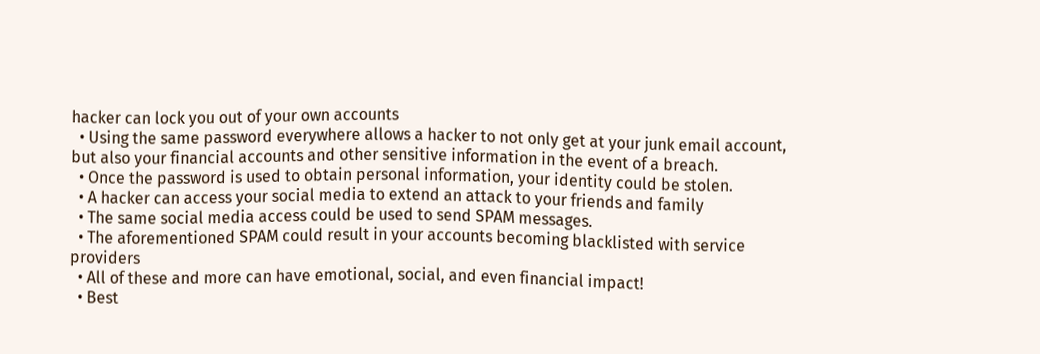hacker can lock you out of your own accounts
  • Using the same password everywhere allows a hacker to not only get at your junk email account, but also your financial accounts and other sensitive information in the event of a breach.
  • Once the password is used to obtain personal information, your identity could be stolen.
  • A hacker can access your social media to extend an attack to your friends and family
  • The same social media access could be used to send SPAM messages.
  • The aforementioned SPAM could result in your accounts becoming blacklisted with service providers
  • All of these and more can have emotional, social, and even financial impact!
  • Best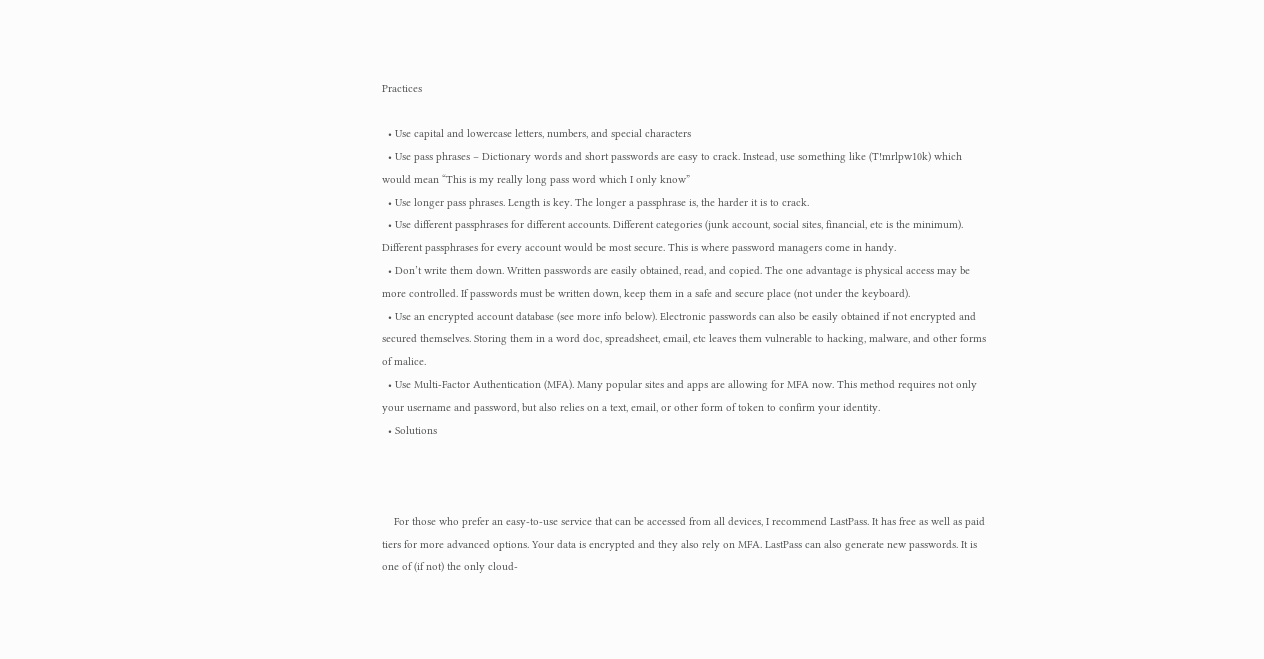Practices

  • Use capital and lowercase letters, numbers, and special characters
  • Use pass phrases – Dictionary words and short passwords are easy to crack. Instead, use something like (T!mrlpw10k) which would mean “This is my really long pass word which I only know”
  • Use longer pass phrases. Length is key. The longer a passphrase is, the harder it is to crack.
  • Use different passphrases for different accounts. Different categories (junk account, social sites, financial, etc is the minimum). Different passphrases for every account would be most secure. This is where password managers come in handy.
  • Don’t write them down. Written passwords are easily obtained, read, and copied. The one advantage is physical access may be more controlled. If passwords must be written down, keep them in a safe and secure place (not under the keyboard).
  • Use an encrypted account database (see more info below). Electronic passwords can also be easily obtained if not encrypted and secured themselves. Storing them in a word doc, spreadsheet, email, etc leaves them vulnerable to hacking, malware, and other forms of malice.
  • Use Multi-Factor Authentication (MFA). Many popular sites and apps are allowing for MFA now. This method requires not only your username and password, but also relies on a text, email, or other form of token to confirm your identity.
  • Solutions



    For those who prefer an easy-to-use service that can be accessed from all devices, I recommend LastPass. It has free as well as paid tiers for more advanced options. Your data is encrypted and they also rely on MFA. LastPass can also generate new passwords. It is one of (if not) the only cloud-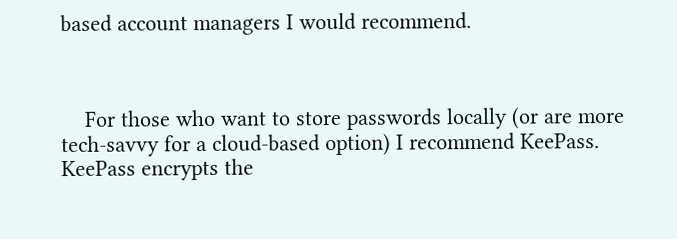based account managers I would recommend.



    For those who want to store passwords locally (or are more tech-savvy for a cloud-based option) I recommend KeePass. KeePass encrypts the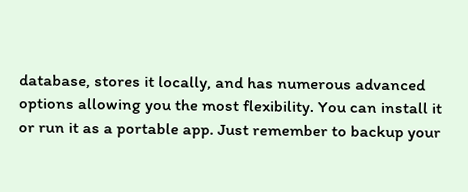database, stores it locally, and has numerous advanced options allowing you the most flexibility. You can install it or run it as a portable app. Just remember to backup your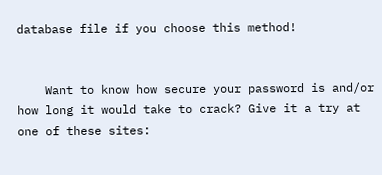database file if you choose this method!


    Want to know how secure your password is and/or how long it would take to crack? Give it a try at one of these sites: